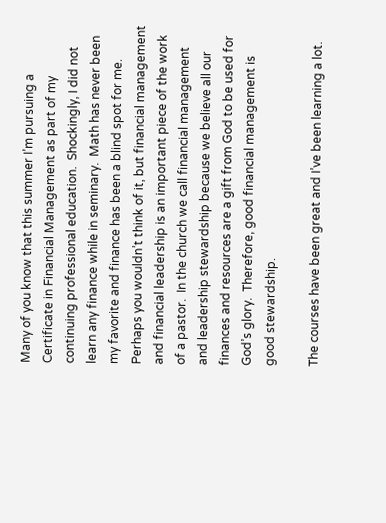Many of you know that this summer I’m pursuing a Certificate in Financial Management as part of my continuing professional education.  Shockingly, I did not learn any finance while in seminary.  Math has never been my favorite and finance has been a blind spot for me.  Perhaps you wouldn’t think of it, but financial management and financial leadership is an important piece of the work of a pastor.  In the church we call financial management and leadership stewardship because we believe all our finances and resources are a gift from God to be used for God’s glory.  Therefore, good financial management is good stewardship.

The courses have been great and I’ve been learning a lot.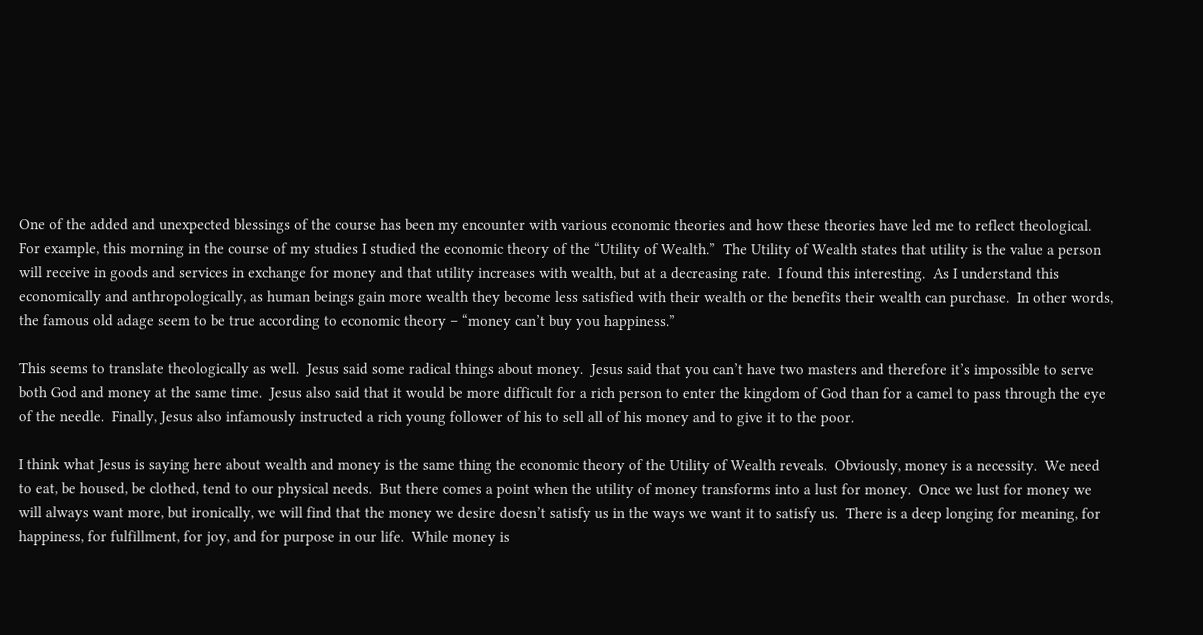One of the added and unexpected blessings of the course has been my encounter with various economic theories and how these theories have led me to reflect theological.  For example, this morning in the course of my studies I studied the economic theory of the “Utility of Wealth.”  The Utility of Wealth states that utility is the value a person will receive in goods and services in exchange for money and that utility increases with wealth, but at a decreasing rate.  I found this interesting.  As I understand this economically and anthropologically, as human beings gain more wealth they become less satisfied with their wealth or the benefits their wealth can purchase.  In other words, the famous old adage seem to be true according to economic theory – “money can’t buy you happiness.”

This seems to translate theologically as well.  Jesus said some radical things about money.  Jesus said that you can’t have two masters and therefore it’s impossible to serve both God and money at the same time.  Jesus also said that it would be more difficult for a rich person to enter the kingdom of God than for a camel to pass through the eye of the needle.  Finally, Jesus also infamously instructed a rich young follower of his to sell all of his money and to give it to the poor.

I think what Jesus is saying here about wealth and money is the same thing the economic theory of the Utility of Wealth reveals.  Obviously, money is a necessity.  We need to eat, be housed, be clothed, tend to our physical needs.  But there comes a point when the utility of money transforms into a lust for money.  Once we lust for money we will always want more, but ironically, we will find that the money we desire doesn’t satisfy us in the ways we want it to satisfy us.  There is a deep longing for meaning, for happiness, for fulfillment, for joy, and for purpose in our life.  While money is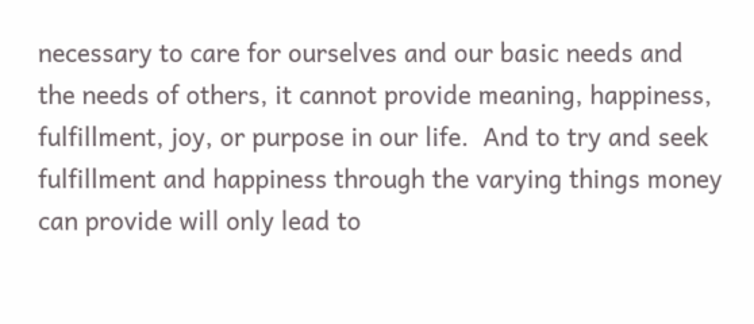necessary to care for ourselves and our basic needs and the needs of others, it cannot provide meaning, happiness, fulfillment, joy, or purpose in our life.  And to try and seek fulfillment and happiness through the varying things money can provide will only lead to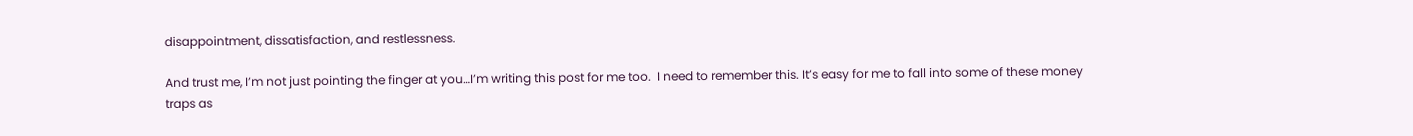disappointment, dissatisfaction, and restlessness.

And trust me, I’m not just pointing the finger at you…I’m writing this post for me too.  I need to remember this. It’s easy for me to fall into some of these money traps as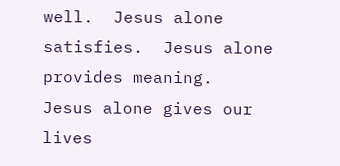well.  Jesus alone satisfies.  Jesus alone provides meaning.  Jesus alone gives our lives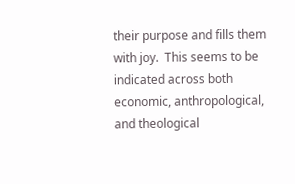their purpose and fills them with joy.  This seems to be indicated across both economic, anthropological, and theological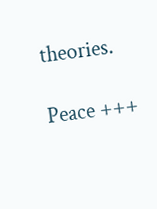theories.

Peace +++